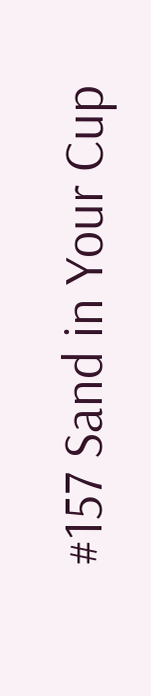#157 Sand in Your Cup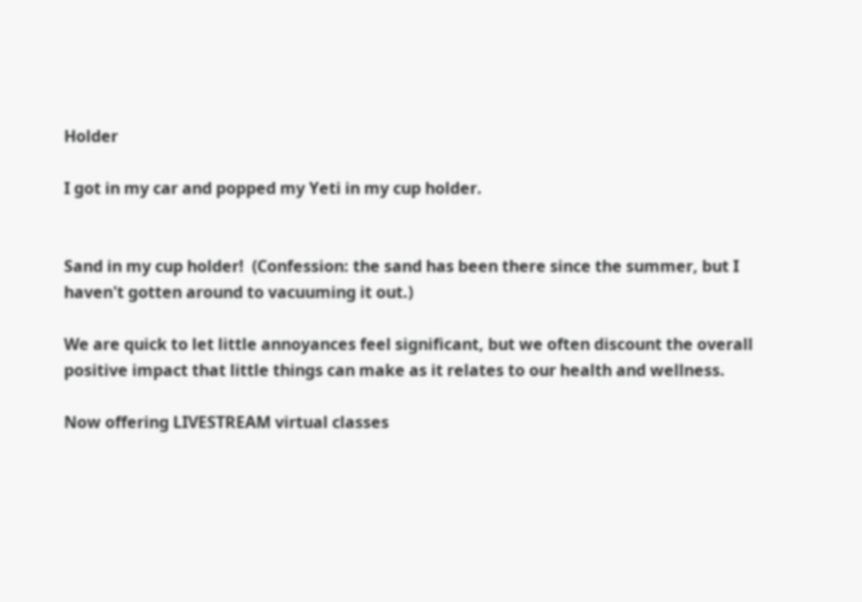Holder

I got in my car and popped my Yeti in my cup holder.


Sand in my cup holder!  (Confession: the sand has been there since the summer, but I haven't gotten around to vacuuming it out.)

We are quick to let little annoyances feel significant, but we often discount the overall positive impact that little things can make as it relates to our health and wellness.

Now offering LIVESTREAM virtual classes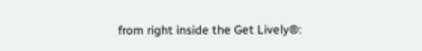from right inside the Get Lively®: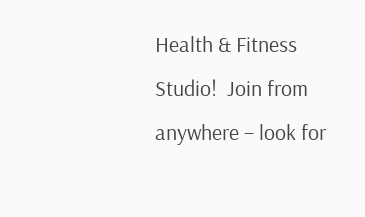Health & Fitness Studio!  Join from anywhere – look for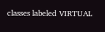classes labeled VIRTUAL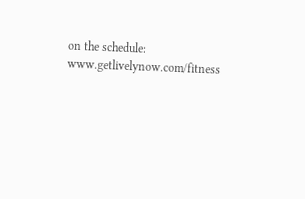on the schedule: www.getlivelynow.com/fitness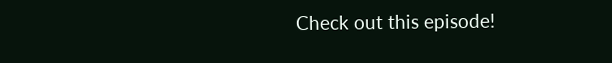Check out this episode!